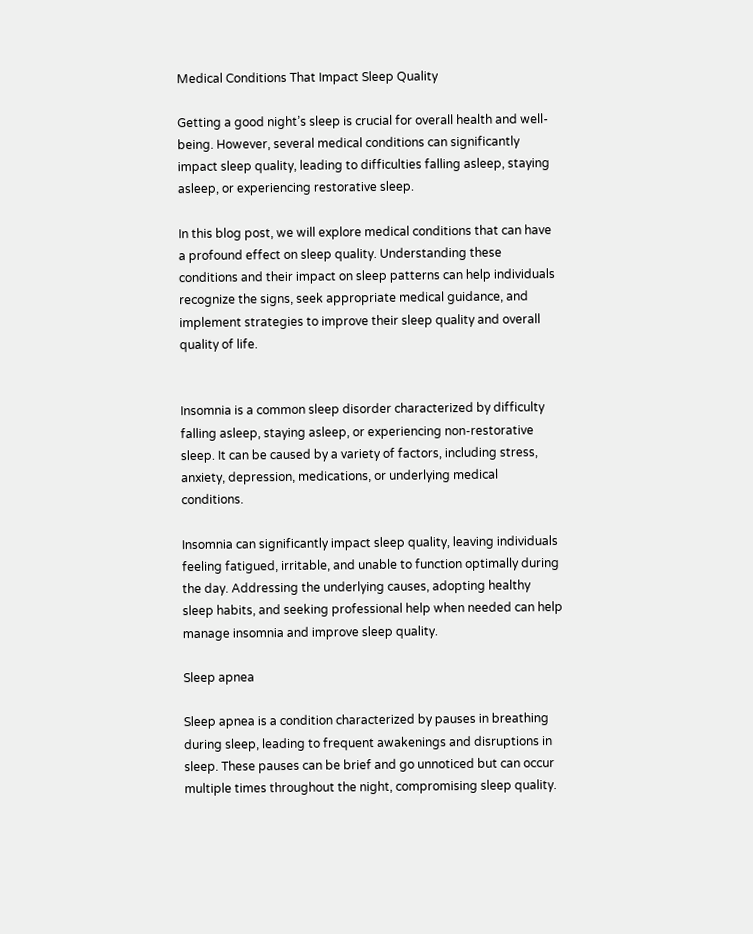Medical Conditions That Impact Sleep Quality

Getting a good night’s sleep is crucial for overall health and well-being. However, several medical conditions can significantly impact sleep quality, leading to difficulties falling asleep, staying asleep, or experiencing restorative sleep.

In this blog post, we will explore medical conditions that can have a profound effect on sleep quality. Understanding these conditions and their impact on sleep patterns can help individuals recognize the signs, seek appropriate medical guidance, and implement strategies to improve their sleep quality and overall quality of life.


Insomnia is a common sleep disorder characterized by difficulty falling asleep, staying asleep, or experiencing non-restorative sleep. It can be caused by a variety of factors, including stress, anxiety, depression, medications, or underlying medical conditions.

Insomnia can significantly impact sleep quality, leaving individuals feeling fatigued, irritable, and unable to function optimally during the day. Addressing the underlying causes, adopting healthy sleep habits, and seeking professional help when needed can help manage insomnia and improve sleep quality.

Sleep apnea

Sleep apnea is a condition characterized by pauses in breathing during sleep, leading to frequent awakenings and disruptions in sleep. These pauses can be brief and go unnoticed but can occur multiple times throughout the night, compromising sleep quality.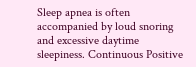Sleep apnea is often accompanied by loud snoring and excessive daytime sleepiness. Continuous Positive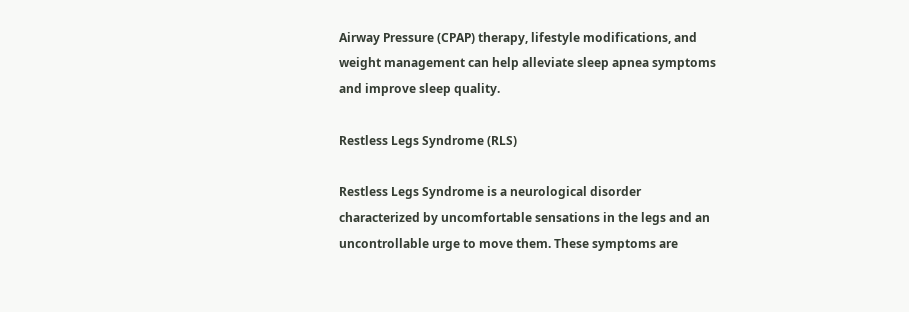Airway Pressure (CPAP) therapy, lifestyle modifications, and weight management can help alleviate sleep apnea symptoms and improve sleep quality.

Restless Legs Syndrome (RLS)

Restless Legs Syndrome is a neurological disorder characterized by uncomfortable sensations in the legs and an uncontrollable urge to move them. These symptoms are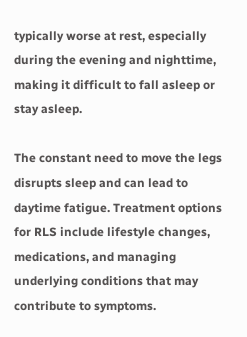typically worse at rest, especially during the evening and nighttime, making it difficult to fall asleep or stay asleep.

The constant need to move the legs disrupts sleep and can lead to daytime fatigue. Treatment options for RLS include lifestyle changes, medications, and managing underlying conditions that may contribute to symptoms.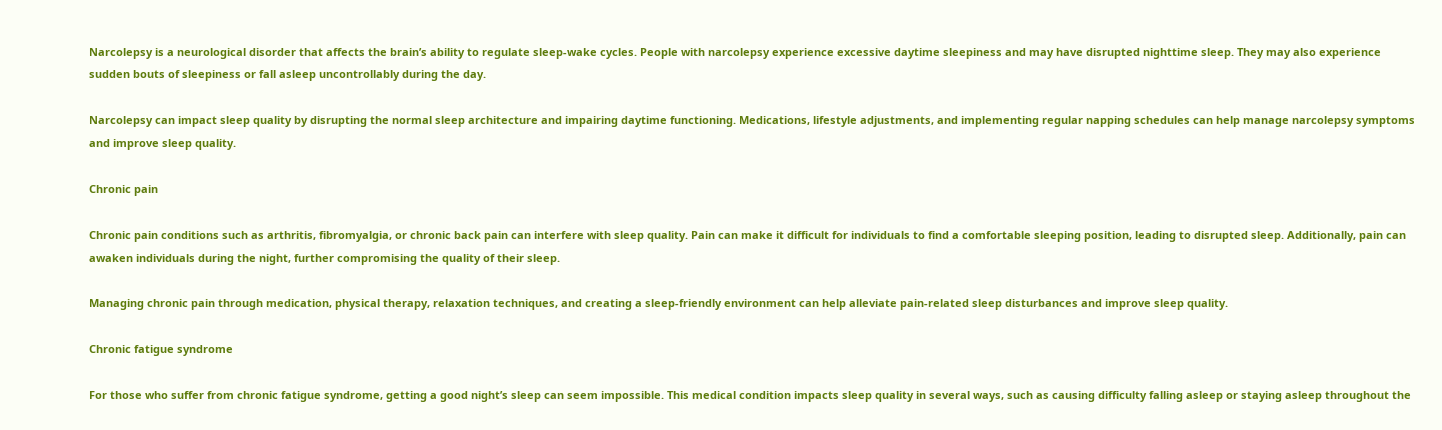Narcolepsy is a neurological disorder that affects the brain’s ability to regulate sleep-wake cycles. People with narcolepsy experience excessive daytime sleepiness and may have disrupted nighttime sleep. They may also experience sudden bouts of sleepiness or fall asleep uncontrollably during the day.

Narcolepsy can impact sleep quality by disrupting the normal sleep architecture and impairing daytime functioning. Medications, lifestyle adjustments, and implementing regular napping schedules can help manage narcolepsy symptoms and improve sleep quality.

Chronic pain

Chronic pain conditions such as arthritis, fibromyalgia, or chronic back pain can interfere with sleep quality. Pain can make it difficult for individuals to find a comfortable sleeping position, leading to disrupted sleep. Additionally, pain can awaken individuals during the night, further compromising the quality of their sleep.

Managing chronic pain through medication, physical therapy, relaxation techniques, and creating a sleep-friendly environment can help alleviate pain-related sleep disturbances and improve sleep quality.

Chronic fatigue syndrome

For those who suffer from chronic fatigue syndrome, getting a good night’s sleep can seem impossible. This medical condition impacts sleep quality in several ways, such as causing difficulty falling asleep or staying asleep throughout the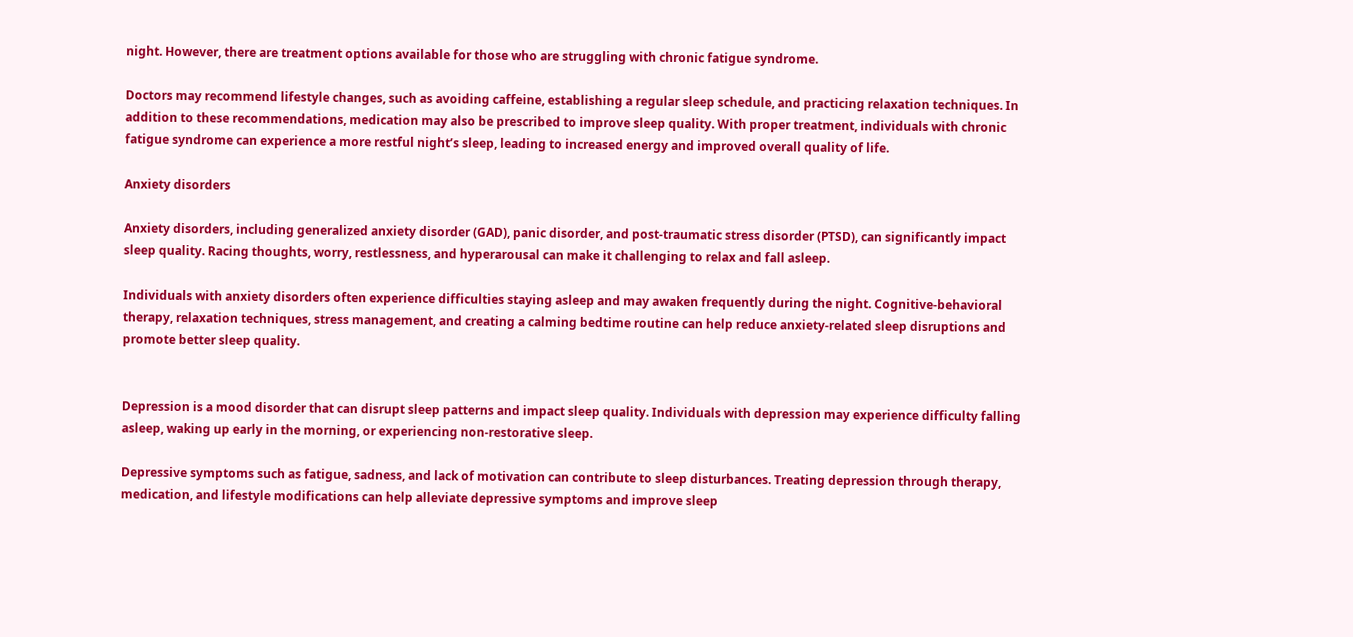night. However, there are treatment options available for those who are struggling with chronic fatigue syndrome.

Doctors may recommend lifestyle changes, such as avoiding caffeine, establishing a regular sleep schedule, and practicing relaxation techniques. In addition to these recommendations, medication may also be prescribed to improve sleep quality. With proper treatment, individuals with chronic fatigue syndrome can experience a more restful night’s sleep, leading to increased energy and improved overall quality of life.

Anxiety disorders

Anxiety disorders, including generalized anxiety disorder (GAD), panic disorder, and post-traumatic stress disorder (PTSD), can significantly impact sleep quality. Racing thoughts, worry, restlessness, and hyperarousal can make it challenging to relax and fall asleep.

Individuals with anxiety disorders often experience difficulties staying asleep and may awaken frequently during the night. Cognitive-behavioral therapy, relaxation techniques, stress management, and creating a calming bedtime routine can help reduce anxiety-related sleep disruptions and promote better sleep quality.


Depression is a mood disorder that can disrupt sleep patterns and impact sleep quality. Individuals with depression may experience difficulty falling asleep, waking up early in the morning, or experiencing non-restorative sleep.

Depressive symptoms such as fatigue, sadness, and lack of motivation can contribute to sleep disturbances. Treating depression through therapy, medication, and lifestyle modifications can help alleviate depressive symptoms and improve sleep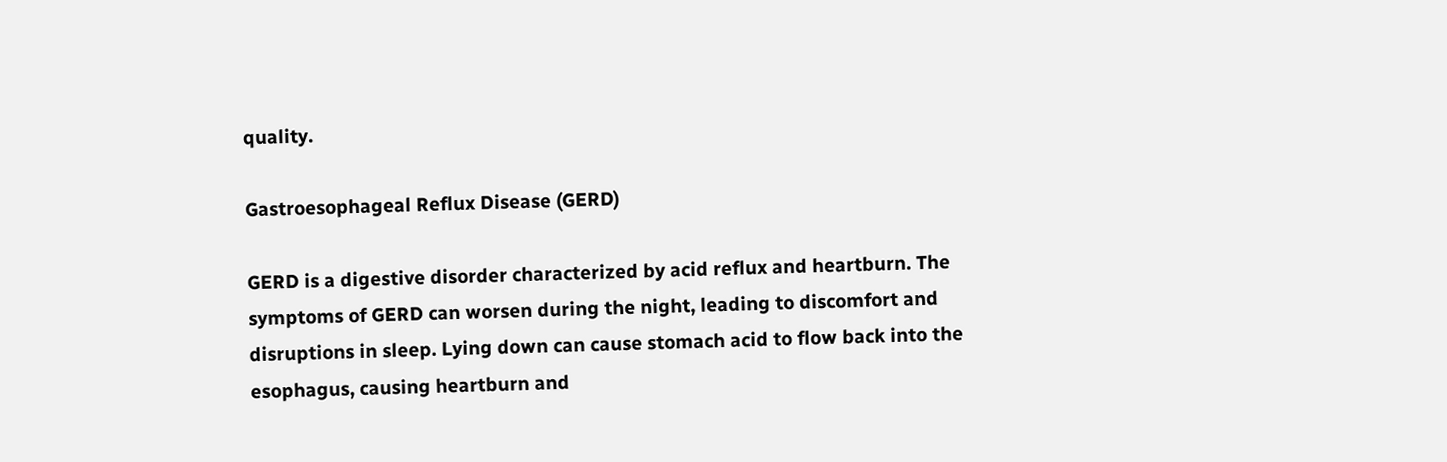quality.

Gastroesophageal Reflux Disease (GERD)

GERD is a digestive disorder characterized by acid reflux and heartburn. The symptoms of GERD can worsen during the night, leading to discomfort and disruptions in sleep. Lying down can cause stomach acid to flow back into the esophagus, causing heartburn and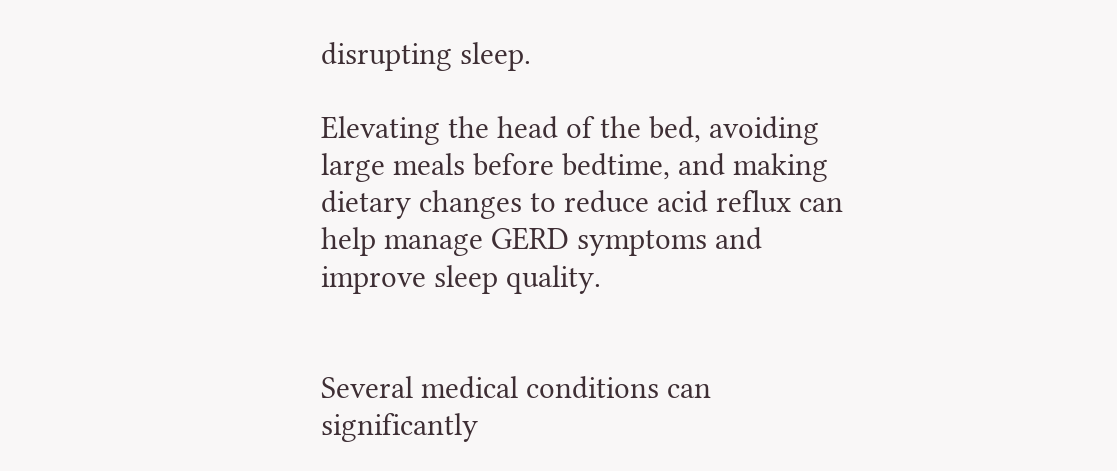disrupting sleep.

Elevating the head of the bed, avoiding large meals before bedtime, and making dietary changes to reduce acid reflux can help manage GERD symptoms and improve sleep quality.


Several medical conditions can significantly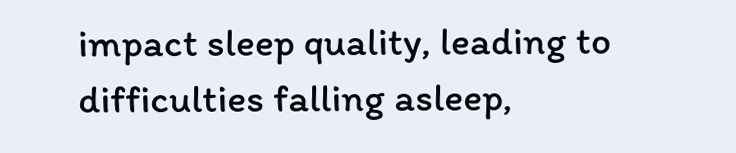impact sleep quality, leading to difficulties falling asleep,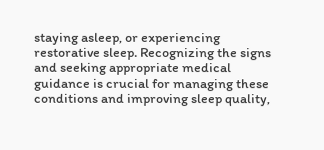staying asleep, or experiencing restorative sleep. Recognizing the signs and seeking appropriate medical guidance is crucial for managing these conditions and improving sleep quality,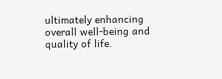ultimately enhancing overall well-being and quality of life.